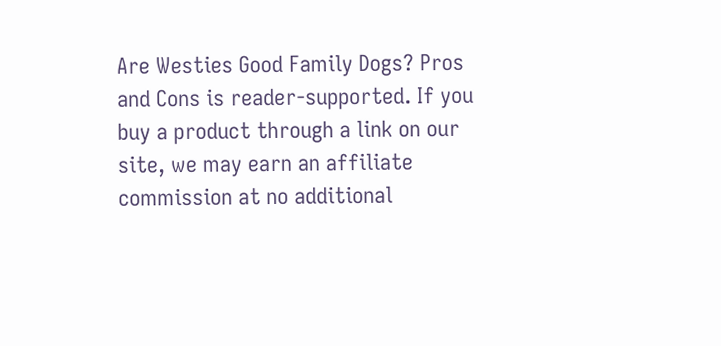Are Westies Good Family Dogs? Pros and Cons is reader-supported. If you buy a product through a link on our site, we may earn an affiliate commission at no additional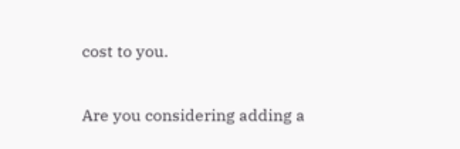cost to you.

Are you considering adding a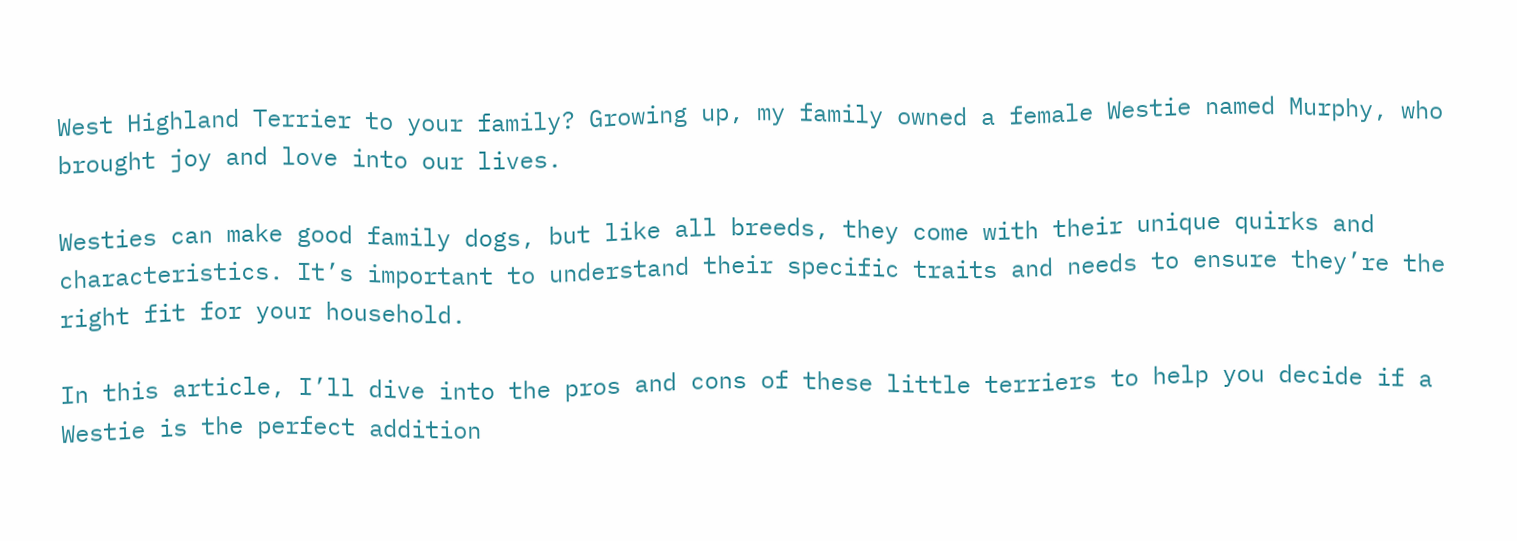West Highland Terrier to your family? Growing up, my family owned a female Westie named Murphy, who brought joy and love into our lives.

Westies can make good family dogs, but like all breeds, they come with their unique quirks and characteristics. It’s important to understand their specific traits and needs to ensure they’re the right fit for your household.

In this article, I’ll dive into the pros and cons of these little terriers to help you decide if a Westie is the perfect addition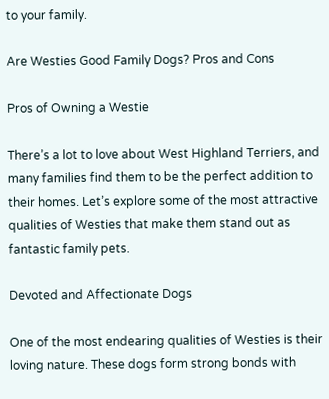to your family.

Are Westies Good Family Dogs? Pros and Cons

Pros of Owning a Westie

There’s a lot to love about West Highland Terriers, and many families find them to be the perfect addition to their homes. Let’s explore some of the most attractive qualities of Westies that make them stand out as fantastic family pets.

Devoted and Affectionate Dogs

One of the most endearing qualities of Westies is their loving nature. These dogs form strong bonds with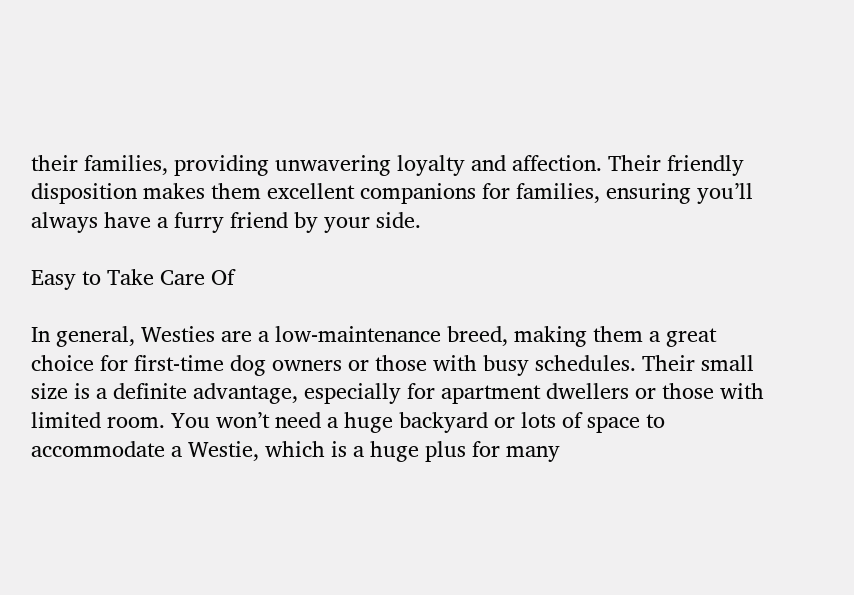their families, providing unwavering loyalty and affection. Their friendly disposition makes them excellent companions for families, ensuring you’ll always have a furry friend by your side.

Easy to Take Care Of

In general, Westies are a low-maintenance breed, making them a great choice for first-time dog owners or those with busy schedules. Their small size is a definite advantage, especially for apartment dwellers or those with limited room. You won’t need a huge backyard or lots of space to accommodate a Westie, which is a huge plus for many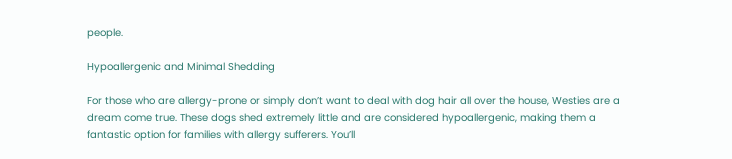people.

Hypoallergenic and Minimal Shedding

For those who are allergy-prone or simply don’t want to deal with dog hair all over the house, Westies are a dream come true. These dogs shed extremely little and are considered hypoallergenic, making them a fantastic option for families with allergy sufferers. You’ll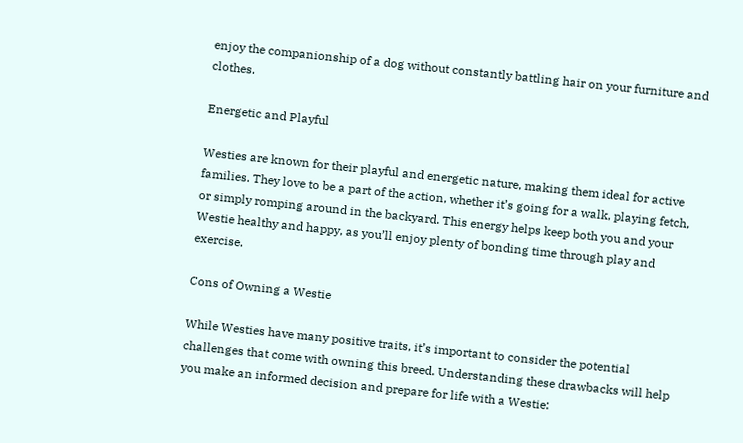enjoy the companionship of a dog without constantly battling hair on your furniture and clothes.

Energetic and Playful

Westies are known for their playful and energetic nature, making them ideal for active families. They love to be a part of the action, whether it’s going for a walk, playing fetch, or simply romping around in the backyard. This energy helps keep both you and your Westie healthy and happy, as you’ll enjoy plenty of bonding time through play and exercise.

Cons of Owning a Westie

While Westies have many positive traits, it’s important to consider the potential challenges that come with owning this breed. Understanding these drawbacks will help you make an informed decision and prepare for life with a Westie: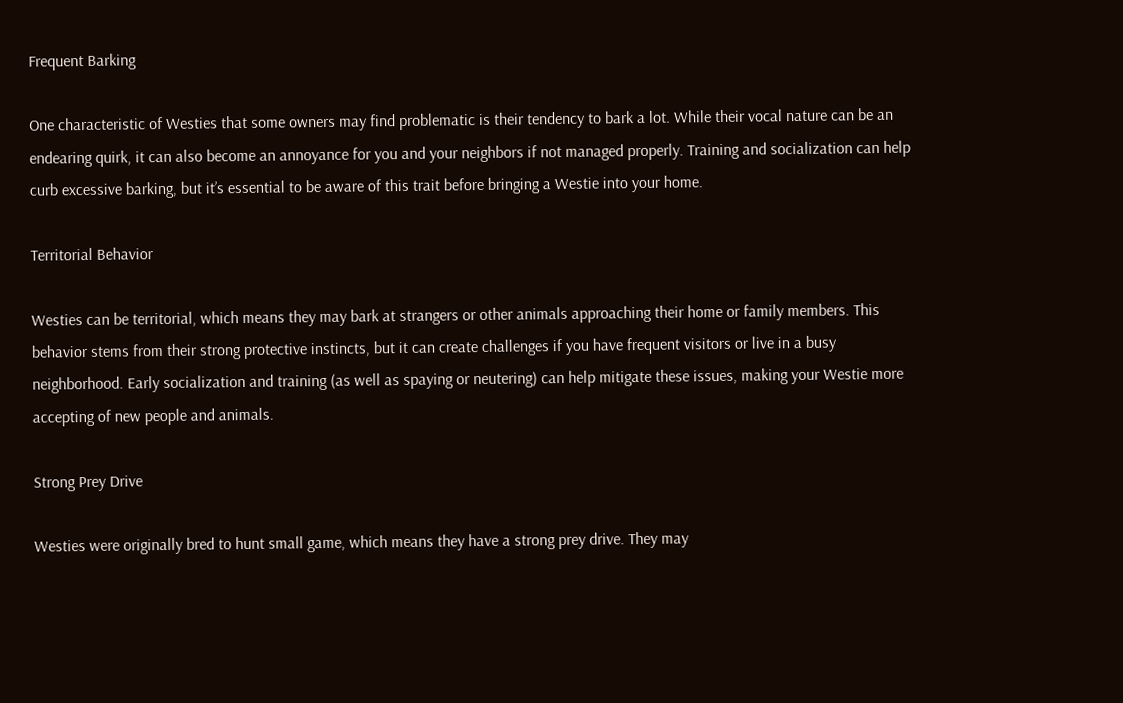Frequent Barking

One characteristic of Westies that some owners may find problematic is their tendency to bark a lot. While their vocal nature can be an endearing quirk, it can also become an annoyance for you and your neighbors if not managed properly. Training and socialization can help curb excessive barking, but it’s essential to be aware of this trait before bringing a Westie into your home.

Territorial Behavior

Westies can be territorial, which means they may bark at strangers or other animals approaching their home or family members. This behavior stems from their strong protective instincts, but it can create challenges if you have frequent visitors or live in a busy neighborhood. Early socialization and training (as well as spaying or neutering) can help mitigate these issues, making your Westie more accepting of new people and animals.

Strong Prey Drive

Westies were originally bred to hunt small game, which means they have a strong prey drive. They may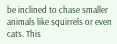be inclined to chase smaller animals like squirrels or even cats. This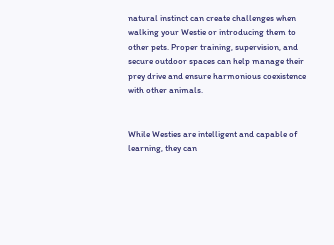natural instinct can create challenges when walking your Westie or introducing them to other pets. Proper training, supervision, and secure outdoor spaces can help manage their prey drive and ensure harmonious coexistence with other animals.


While Westies are intelligent and capable of learning, they can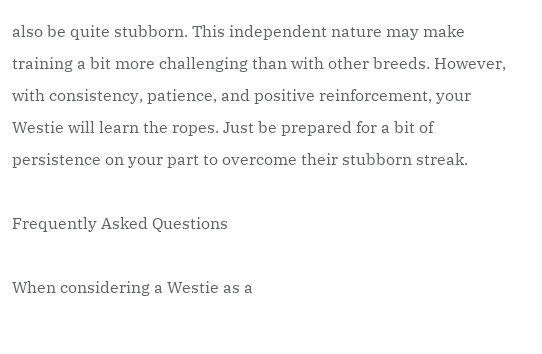also be quite stubborn. This independent nature may make training a bit more challenging than with other breeds. However, with consistency, patience, and positive reinforcement, your Westie will learn the ropes. Just be prepared for a bit of persistence on your part to overcome their stubborn streak.

Frequently Asked Questions

When considering a Westie as a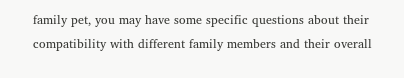family pet, you may have some specific questions about their compatibility with different family members and their overall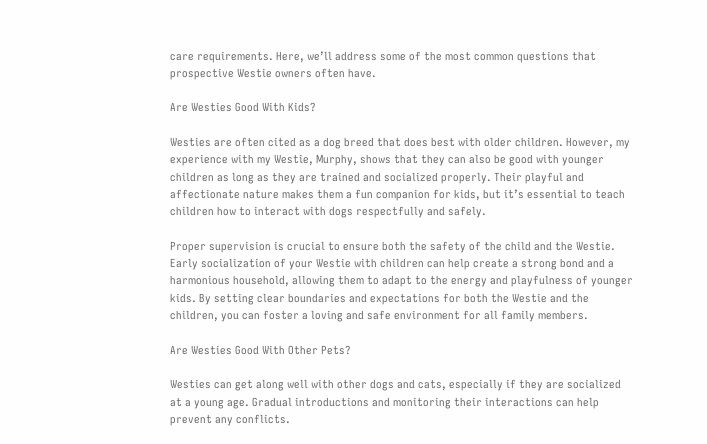care requirements. Here, we’ll address some of the most common questions that prospective Westie owners often have.

Are Westies Good With Kids?

Westies are often cited as a dog breed that does best with older children. However, my experience with my Westie, Murphy, shows that they can also be good with younger children as long as they are trained and socialized properly. Their playful and affectionate nature makes them a fun companion for kids, but it’s essential to teach children how to interact with dogs respectfully and safely.

Proper supervision is crucial to ensure both the safety of the child and the Westie. Early socialization of your Westie with children can help create a strong bond and a harmonious household, allowing them to adapt to the energy and playfulness of younger kids. By setting clear boundaries and expectations for both the Westie and the children, you can foster a loving and safe environment for all family members.

Are Westies Good With Other Pets?

Westies can get along well with other dogs and cats, especially if they are socialized at a young age. Gradual introductions and monitoring their interactions can help prevent any conflicts.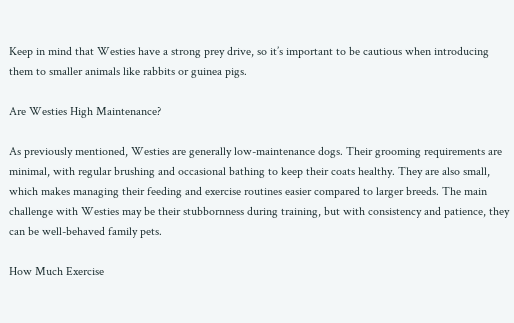Keep in mind that Westies have a strong prey drive, so it’s important to be cautious when introducing them to smaller animals like rabbits or guinea pigs.

Are Westies High Maintenance?

As previously mentioned, Westies are generally low-maintenance dogs. Their grooming requirements are minimal, with regular brushing and occasional bathing to keep their coats healthy. They are also small, which makes managing their feeding and exercise routines easier compared to larger breeds. The main challenge with Westies may be their stubbornness during training, but with consistency and patience, they can be well-behaved family pets.

How Much Exercise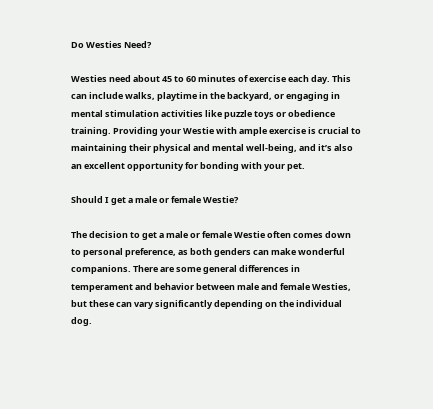Do Westies Need?

Westies need about 45 to 60 minutes of exercise each day. This can include walks, playtime in the backyard, or engaging in mental stimulation activities like puzzle toys or obedience training. Providing your Westie with ample exercise is crucial to maintaining their physical and mental well-being, and it’s also an excellent opportunity for bonding with your pet.

Should I get a male or female Westie?

The decision to get a male or female Westie often comes down to personal preference, as both genders can make wonderful companions. There are some general differences in temperament and behavior between male and female Westies, but these can vary significantly depending on the individual dog.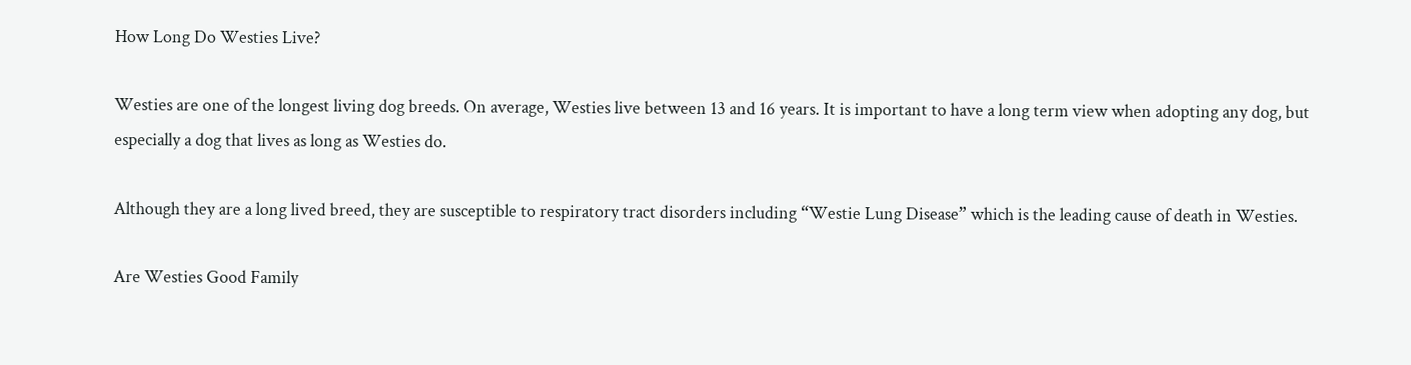How Long Do Westies Live?

Westies are one of the longest living dog breeds. On average, Westies live between 13 and 16 years. It is important to have a long term view when adopting any dog, but especially a dog that lives as long as Westies do.

Although they are a long lived breed, they are susceptible to respiratory tract disorders including “Westie Lung Disease” which is the leading cause of death in Westies.

Are Westies Good Family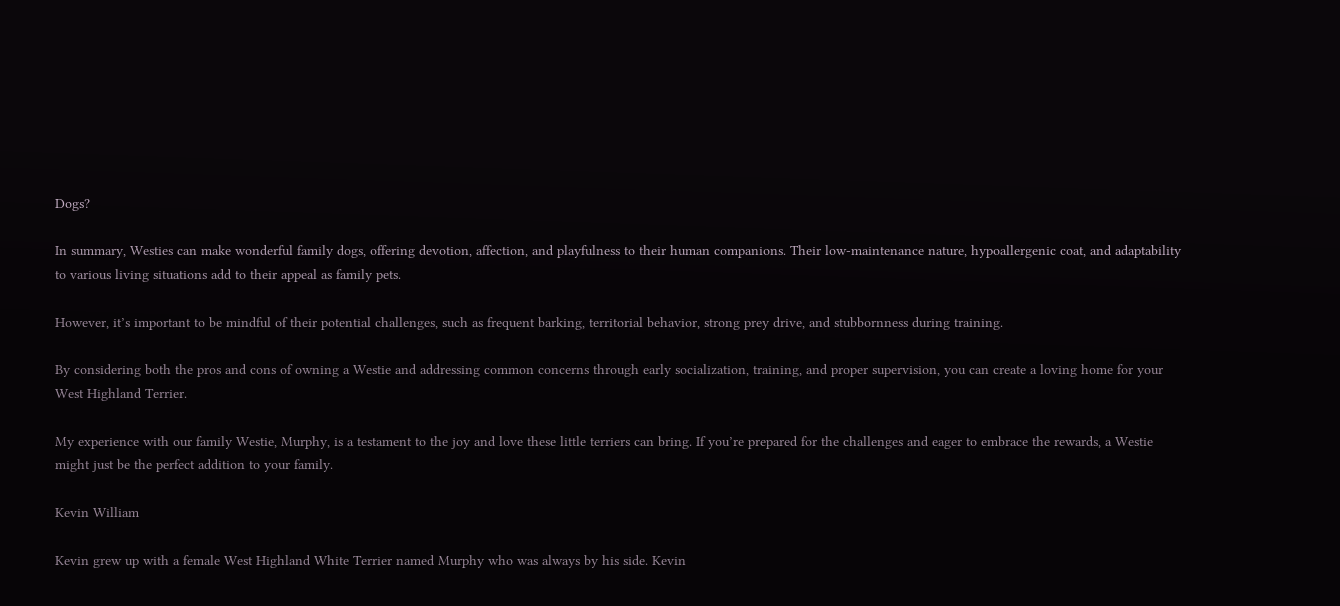Dogs?

In summary, Westies can make wonderful family dogs, offering devotion, affection, and playfulness to their human companions. Their low-maintenance nature, hypoallergenic coat, and adaptability to various living situations add to their appeal as family pets.

However, it’s important to be mindful of their potential challenges, such as frequent barking, territorial behavior, strong prey drive, and stubbornness during training.

By considering both the pros and cons of owning a Westie and addressing common concerns through early socialization, training, and proper supervision, you can create a loving home for your West Highland Terrier.

My experience with our family Westie, Murphy, is a testament to the joy and love these little terriers can bring. If you’re prepared for the challenges and eager to embrace the rewards, a Westie might just be the perfect addition to your family.

Kevin William

Kevin grew up with a female West Highland White Terrier named Murphy who was always by his side. Kevin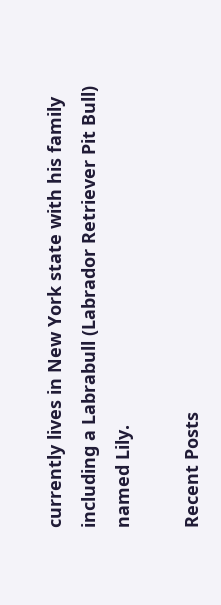currently lives in New York state with his family including a Labrabull (Labrador Retriever Pit Bull) named Lily.

Recent Posts